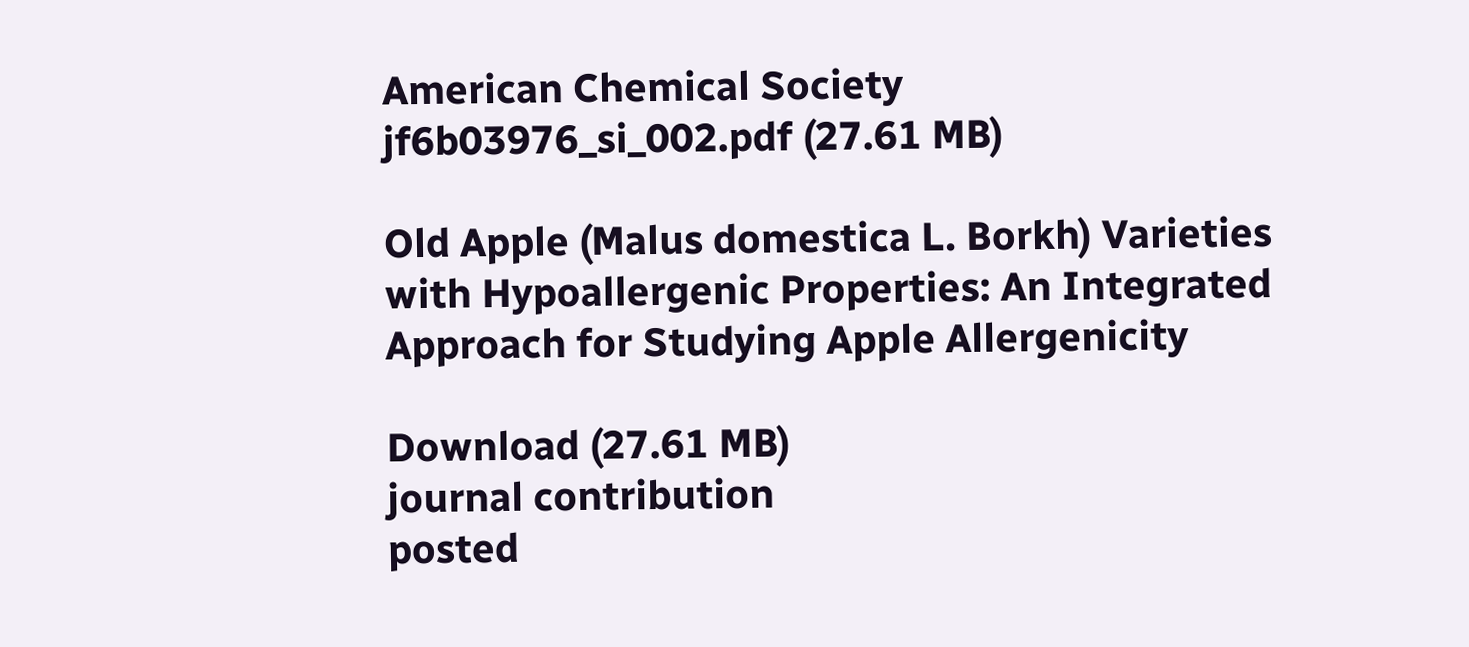American Chemical Society
jf6b03976_si_002.pdf (27.61 MB)

Old Apple (Malus domestica L. Borkh) Varieties with Hypoallergenic Properties: An Integrated Approach for Studying Apple Allergenicity

Download (27.61 MB)
journal contribution
posted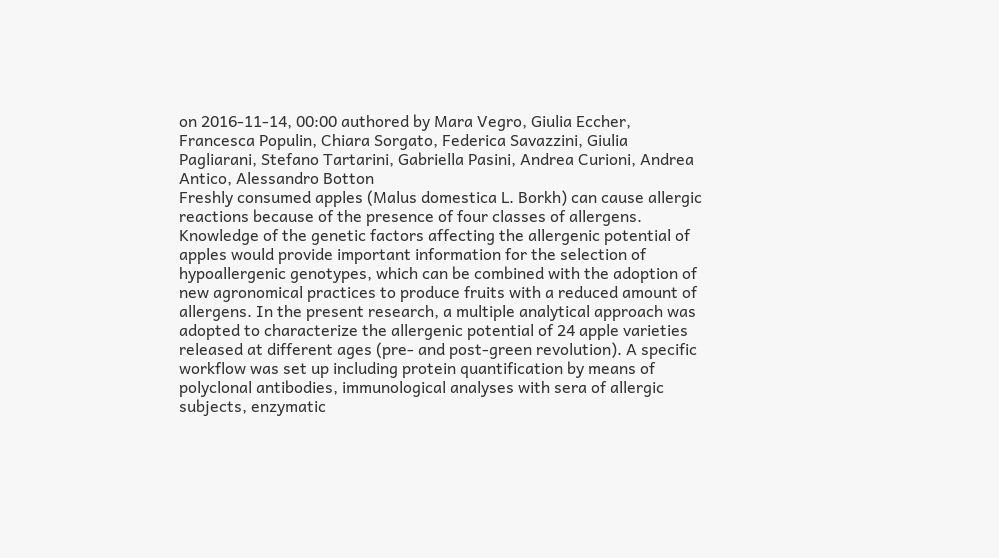on 2016-11-14, 00:00 authored by Mara Vegro, Giulia Eccher, Francesca Populin, Chiara Sorgato, Federica Savazzini, Giulia Pagliarani, Stefano Tartarini, Gabriella Pasini, Andrea Curioni, Andrea Antico, Alessandro Botton
Freshly consumed apples (Malus domestica L. Borkh) can cause allergic reactions because of the presence of four classes of allergens. Knowledge of the genetic factors affecting the allergenic potential of apples would provide important information for the selection of hypoallergenic genotypes, which can be combined with the adoption of new agronomical practices to produce fruits with a reduced amount of allergens. In the present research, a multiple analytical approach was adopted to characterize the allergenic potential of 24 apple varieties released at different ages (pre- and post-green revolution). A specific workflow was set up including protein quantification by means of polyclonal antibodies, immunological analyses with sera of allergic subjects, enzymatic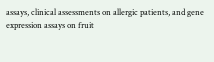assays, clinical assessments on allergic patients, and gene expression assays on fruit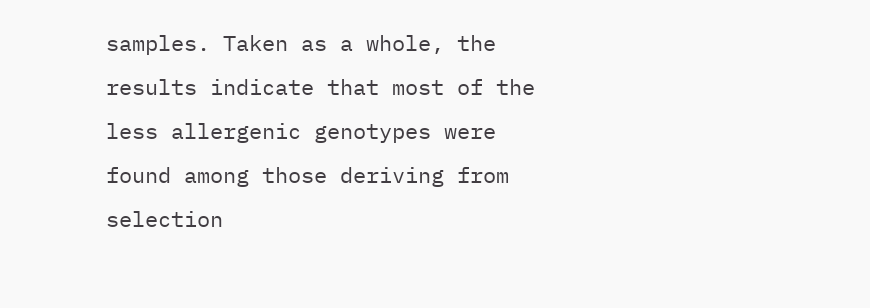samples. Taken as a whole, the results indicate that most of the less allergenic genotypes were found among those deriving from selection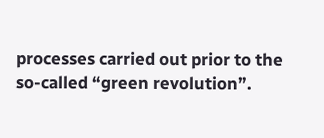processes carried out prior to the so-called “green revolution”.